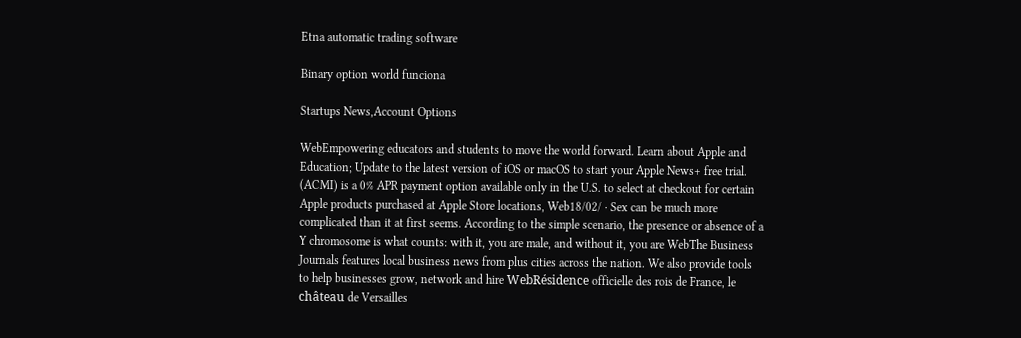Etna automatic trading software

Binary option world funciona

Startups News,Account Options

WebEmpowering educators and students to move the world forward. Learn about Apple and Education; Update to the latest version of iOS or macOS to start your Apple News+ free trial. (ACMI) is a 0% APR payment option available only in the U.S. to select at checkout for certain Apple products purchased at Apple Store locations, Web18/02/ · Sex can be much more complicated than it at first seems. According to the simple scenario, the presence or absence of a Y chromosome is what counts: with it, you are male, and without it, you are WebThe Business Journals features local business news from plus cities across the nation. We also provide tools to help businesses grow, network and hire WebRésidence officielle des rois de France, le château de Versailles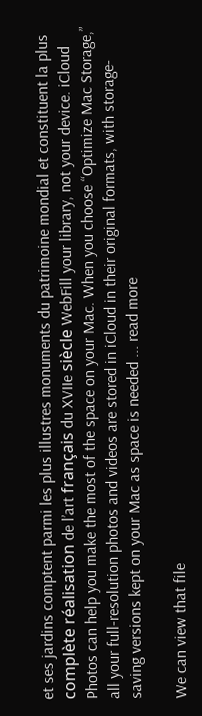et ses jardins comptent parmi les plus illustres monuments du patrimoine mondial et constituent la plus complète réalisation de l’art français du XVIIe siècle WebFill your library, not your device. iCloud Photos can help you make the most of the space on your Mac. When you choose “Optimize Mac Storage,” all your full‑resolution photos and videos are stored in iCloud in their original formats, with storage-saving versions kept on your Mac as space is needed ... read more

We can view that file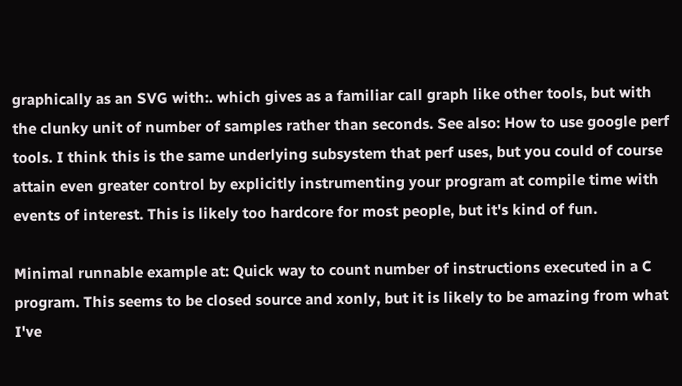graphically as an SVG with:. which gives as a familiar call graph like other tools, but with the clunky unit of number of samples rather than seconds. See also: How to use google perf tools. I think this is the same underlying subsystem that perf uses, but you could of course attain even greater control by explicitly instrumenting your program at compile time with events of interest. This is likely too hardcore for most people, but it's kind of fun.

Minimal runnable example at: Quick way to count number of instructions executed in a C program. This seems to be closed source and xonly, but it is likely to be amazing from what I've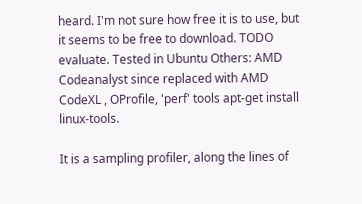heard. I'm not sure how free it is to use, but it seems to be free to download. TODO evaluate. Tested in Ubuntu Others: AMD Codeanalyst since replaced with AMD CodeXL , OProfile, 'perf' tools apt-get install linux-tools.

It is a sampling profiler, along the lines of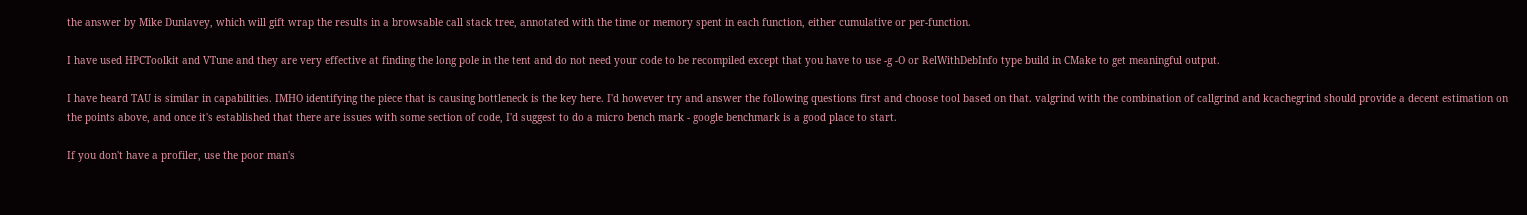the answer by Mike Dunlavey, which will gift wrap the results in a browsable call stack tree, annotated with the time or memory spent in each function, either cumulative or per-function.

I have used HPCToolkit and VTune and they are very effective at finding the long pole in the tent and do not need your code to be recompiled except that you have to use -g -O or RelWithDebInfo type build in CMake to get meaningful output.

I have heard TAU is similar in capabilities. IMHO identifying the piece that is causing bottleneck is the key here. I'd however try and answer the following questions first and choose tool based on that. valgrind with the combination of callgrind and kcachegrind should provide a decent estimation on the points above, and once it's established that there are issues with some section of code, I'd suggest to do a micro bench mark - google benchmark is a good place to start.

If you don't have a profiler, use the poor man's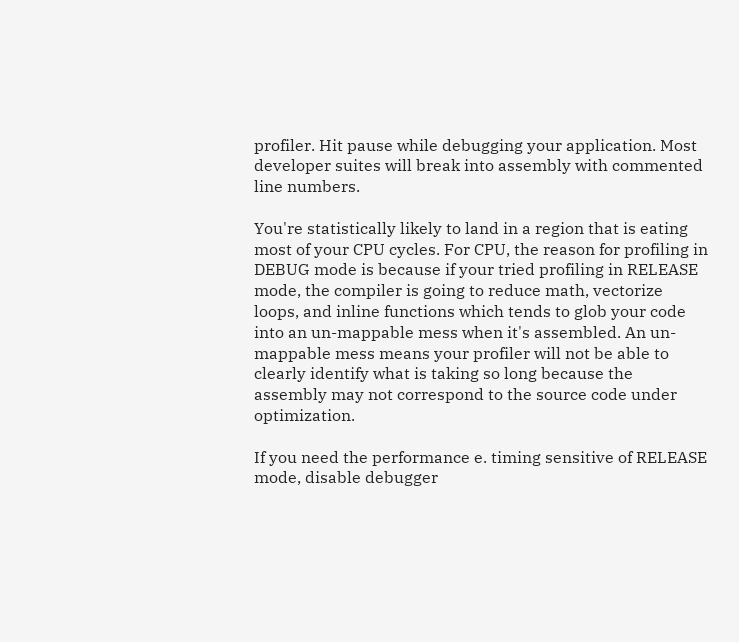profiler. Hit pause while debugging your application. Most developer suites will break into assembly with commented line numbers.

You're statistically likely to land in a region that is eating most of your CPU cycles. For CPU, the reason for profiling in DEBUG mode is because if your tried profiling in RELEASE mode, the compiler is going to reduce math, vectorize loops, and inline functions which tends to glob your code into an un-mappable mess when it's assembled. An un-mappable mess means your profiler will not be able to clearly identify what is taking so long because the assembly may not correspond to the source code under optimization.

If you need the performance e. timing sensitive of RELEASE mode, disable debugger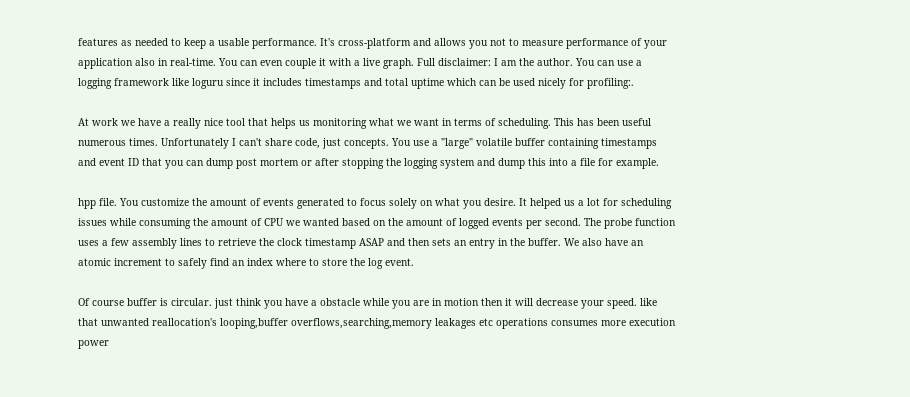features as needed to keep a usable performance. It's cross-platform and allows you not to measure performance of your application also in real-time. You can even couple it with a live graph. Full disclaimer: I am the author. You can use a logging framework like loguru since it includes timestamps and total uptime which can be used nicely for profiling:.

At work we have a really nice tool that helps us monitoring what we want in terms of scheduling. This has been useful numerous times. Unfortunately I can't share code, just concepts. You use a "large" volatile buffer containing timestamps and event ID that you can dump post mortem or after stopping the logging system and dump this into a file for example.

hpp file. You customize the amount of events generated to focus solely on what you desire. It helped us a lot for scheduling issues while consuming the amount of CPU we wanted based on the amount of logged events per second. The probe function uses a few assembly lines to retrieve the clock timestamp ASAP and then sets an entry in the buffer. We also have an atomic increment to safely find an index where to store the log event.

Of course buffer is circular. just think you have a obstacle while you are in motion then it will decrease your speed. like that unwanted reallocation's looping,buffer overflows,searching,memory leakages etc operations consumes more execution power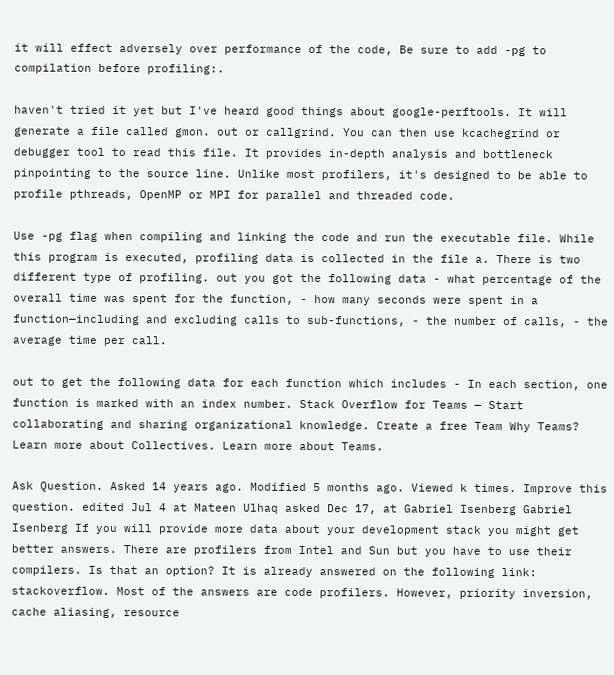it will effect adversely over performance of the code, Be sure to add -pg to compilation before profiling:.

haven't tried it yet but I've heard good things about google-perftools. It will generate a file called gmon. out or callgrind. You can then use kcachegrind or debugger tool to read this file. It provides in-depth analysis and bottleneck pinpointing to the source line. Unlike most profilers, it's designed to be able to profile pthreads, OpenMP or MPI for parallel and threaded code.

Use -pg flag when compiling and linking the code and run the executable file. While this program is executed, profiling data is collected in the file a. There is two different type of profiling. out you got the following data - what percentage of the overall time was spent for the function, - how many seconds were spent in a function—including and excluding calls to sub-functions, - the number of calls, - the average time per call.

out to get the following data for each function which includes - In each section, one function is marked with an index number. Stack Overflow for Teams — Start collaborating and sharing organizational knowledge. Create a free Team Why Teams? Learn more about Collectives. Learn more about Teams.

Ask Question. Asked 14 years ago. Modified 5 months ago. Viewed k times. Improve this question. edited Jul 4 at Mateen Ulhaq asked Dec 17, at Gabriel Isenberg Gabriel Isenberg If you will provide more data about your development stack you might get better answers. There are profilers from Intel and Sun but you have to use their compilers. Is that an option? It is already answered on the following link: stackoverflow. Most of the answers are code profilers. However, priority inversion, cache aliasing, resource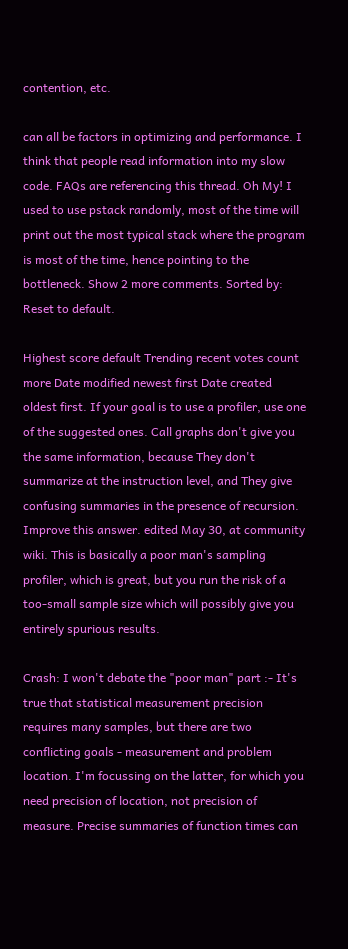contention, etc.

can all be factors in optimizing and performance. I think that people read information into my slow code. FAQs are referencing this thread. Oh My! I used to use pstack randomly, most of the time will print out the most typical stack where the program is most of the time, hence pointing to the bottleneck. Show 2 more comments. Sorted by: Reset to default.

Highest score default Trending recent votes count more Date modified newest first Date created oldest first. If your goal is to use a profiler, use one of the suggested ones. Call graphs don't give you the same information, because They don't summarize at the instruction level, and They give confusing summaries in the presence of recursion. Improve this answer. edited May 30, at community wiki. This is basically a poor man's sampling profiler, which is great, but you run the risk of a too-small sample size which will possibly give you entirely spurious results.

Crash: I won't debate the "poor man" part :- It's true that statistical measurement precision requires many samples, but there are two conflicting goals - measurement and problem location. I'm focussing on the latter, for which you need precision of location, not precision of measure. Precise summaries of function times can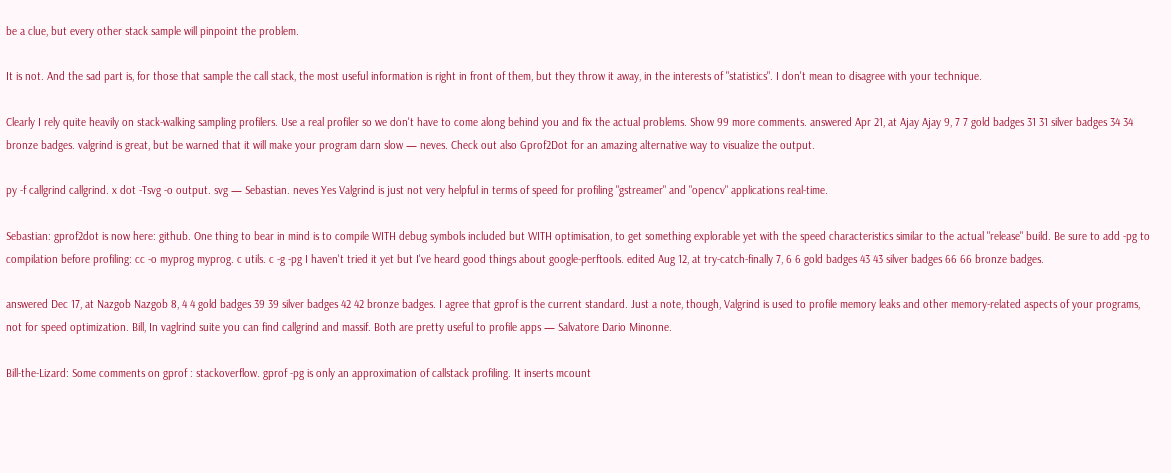be a clue, but every other stack sample will pinpoint the problem.

It is not. And the sad part is, for those that sample the call stack, the most useful information is right in front of them, but they throw it away, in the interests of "statistics". I don't mean to disagree with your technique.

Clearly I rely quite heavily on stack-walking sampling profilers. Use a real profiler so we don't have to come along behind you and fix the actual problems. Show 99 more comments. answered Apr 21, at Ajay Ajay 9, 7 7 gold badges 31 31 silver badges 34 34 bronze badges. valgrind is great, but be warned that it will make your program darn slow — neves. Check out also Gprof2Dot for an amazing alternative way to visualize the output.

py -f callgrind callgrind. x dot -Tsvg -o output. svg — Sebastian. neves Yes Valgrind is just not very helpful in terms of speed for profiling "gstreamer" and "opencv" applications real-time.

Sebastian: gprof2dot is now here: github. One thing to bear in mind is to compile WITH debug symbols included but WITH optimisation, to get something explorable yet with the speed characteristics similar to the actual "release" build. Be sure to add -pg to compilation before profiling: cc -o myprog myprog. c utils. c -g -pg I haven't tried it yet but I've heard good things about google-perftools. edited Aug 12, at try-catch-finally 7, 6 6 gold badges 43 43 silver badges 66 66 bronze badges.

answered Dec 17, at Nazgob Nazgob 8, 4 4 gold badges 39 39 silver badges 42 42 bronze badges. I agree that gprof is the current standard. Just a note, though, Valgrind is used to profile memory leaks and other memory-related aspects of your programs, not for speed optimization. Bill, In vaglrind suite you can find callgrind and massif. Both are pretty useful to profile apps — Salvatore Dario Minonne.

Bill-the-Lizard: Some comments on gprof : stackoverflow. gprof -pg is only an approximation of callstack profiling. It inserts mcount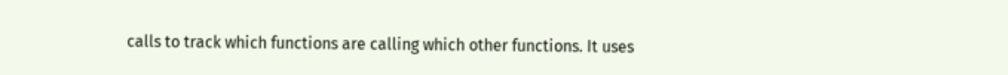calls to track which functions are calling which other functions. It uses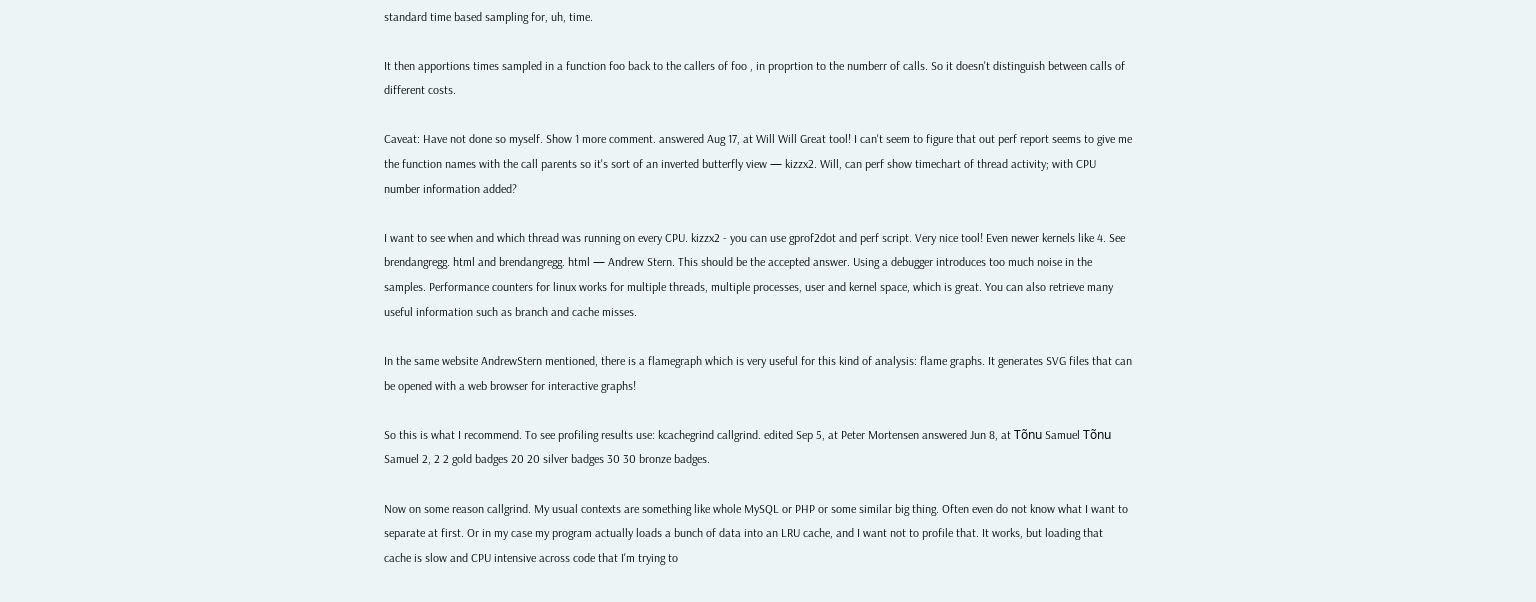standard time based sampling for, uh, time.

It then apportions times sampled in a function foo back to the callers of foo , in proprtion to the numberr of calls. So it doesn't distinguish between calls of different costs.

Caveat: Have not done so myself. Show 1 more comment. answered Aug 17, at Will Will Great tool! I can't seem to figure that out perf report seems to give me the function names with the call parents so it's sort of an inverted butterfly view — kizzx2. Will, can perf show timechart of thread activity; with CPU number information added?

I want to see when and which thread was running on every CPU. kizzx2 - you can use gprof2dot and perf script. Very nice tool! Even newer kernels like 4. See brendangregg. html and brendangregg. html — Andrew Stern. This should be the accepted answer. Using a debugger introduces too much noise in the samples. Performance counters for linux works for multiple threads, multiple processes, user and kernel space, which is great. You can also retrieve many useful information such as branch and cache misses.

In the same website AndrewStern mentioned, there is a flamegraph which is very useful for this kind of analysis: flame graphs. It generates SVG files that can be opened with a web browser for interactive graphs!

So this is what I recommend. To see profiling results use: kcachegrind callgrind. edited Sep 5, at Peter Mortensen answered Jun 8, at Tõnu Samuel Tõnu Samuel 2, 2 2 gold badges 20 20 silver badges 30 30 bronze badges.

Now on some reason callgrind. My usual contexts are something like whole MySQL or PHP or some similar big thing. Often even do not know what I want to separate at first. Or in my case my program actually loads a bunch of data into an LRU cache, and I want not to profile that. It works, but loading that cache is slow and CPU intensive across code that I'm trying to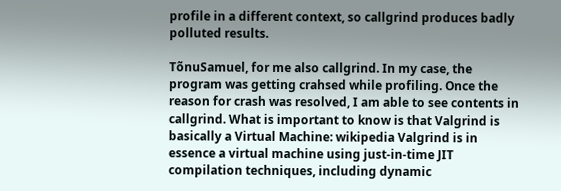profile in a different context, so callgrind produces badly polluted results.

TõnuSamuel, for me also callgrind. In my case, the program was getting crahsed while profiling. Once the reason for crash was resolved, I am able to see contents in callgrind. What is important to know is that Valgrind is basically a Virtual Machine: wikipedia Valgrind is in essence a virtual machine using just-in-time JIT compilation techniques, including dynamic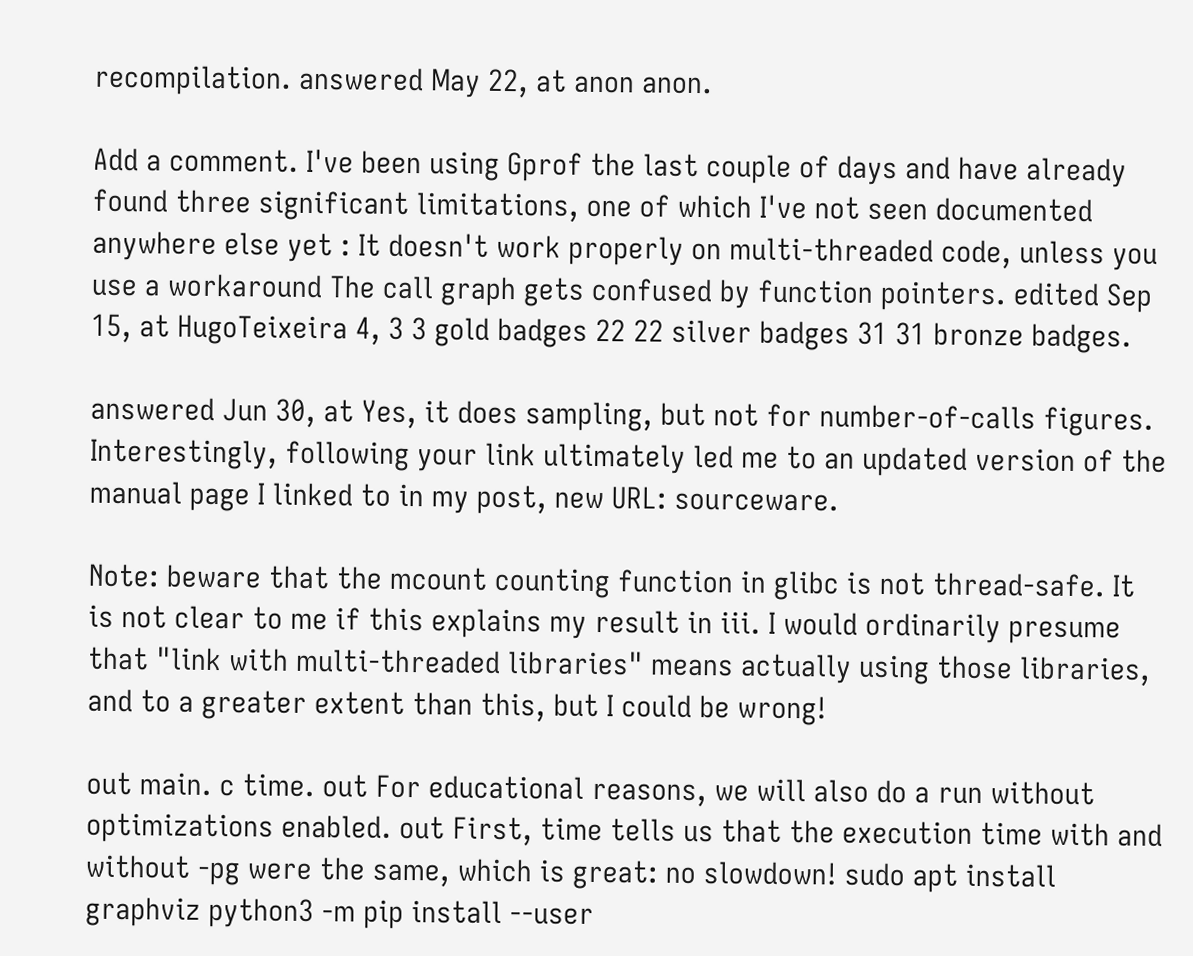recompilation. answered May 22, at anon anon.

Add a comment. I've been using Gprof the last couple of days and have already found three significant limitations, one of which I've not seen documented anywhere else yet : It doesn't work properly on multi-threaded code, unless you use a workaround The call graph gets confused by function pointers. edited Sep 15, at HugoTeixeira 4, 3 3 gold badges 22 22 silver badges 31 31 bronze badges.

answered Jun 30, at Yes, it does sampling, but not for number-of-calls figures. Interestingly, following your link ultimately led me to an updated version of the manual page I linked to in my post, new URL: sourceware.

Note: beware that the mcount counting function in glibc is not thread-safe. It is not clear to me if this explains my result in iii. I would ordinarily presume that "link with multi-threaded libraries" means actually using those libraries, and to a greater extent than this, but I could be wrong!

out main. c time. out For educational reasons, we will also do a run without optimizations enabled. out First, time tells us that the execution time with and without -pg were the same, which is great: no slowdown! sudo apt install graphviz python3 -m pip install --user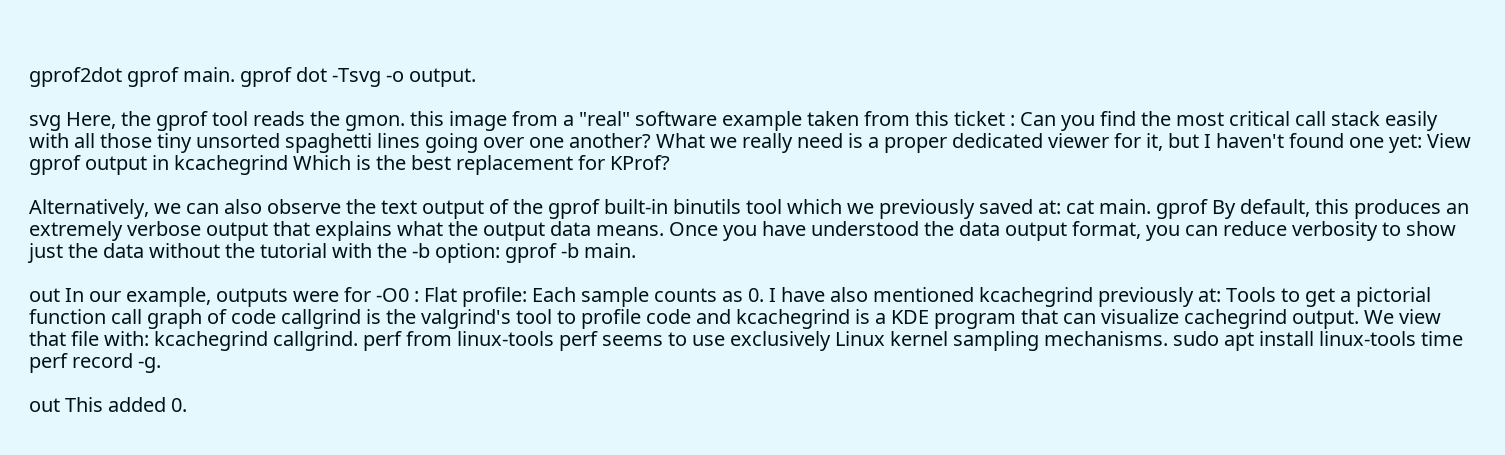gprof2dot gprof main. gprof dot -Tsvg -o output.

svg Here, the gprof tool reads the gmon. this image from a "real" software example taken from this ticket : Can you find the most critical call stack easily with all those tiny unsorted spaghetti lines going over one another? What we really need is a proper dedicated viewer for it, but I haven't found one yet: View gprof output in kcachegrind Which is the best replacement for KProf?

Alternatively, we can also observe the text output of the gprof built-in binutils tool which we previously saved at: cat main. gprof By default, this produces an extremely verbose output that explains what the output data means. Once you have understood the data output format, you can reduce verbosity to show just the data without the tutorial with the -b option: gprof -b main.

out In our example, outputs were for -O0 : Flat profile: Each sample counts as 0. I have also mentioned kcachegrind previously at: Tools to get a pictorial function call graph of code callgrind is the valgrind's tool to profile code and kcachegrind is a KDE program that can visualize cachegrind output. We view that file with: kcachegrind callgrind. perf from linux-tools perf seems to use exclusively Linux kernel sampling mechanisms. sudo apt install linux-tools time perf record -g.

out This added 0.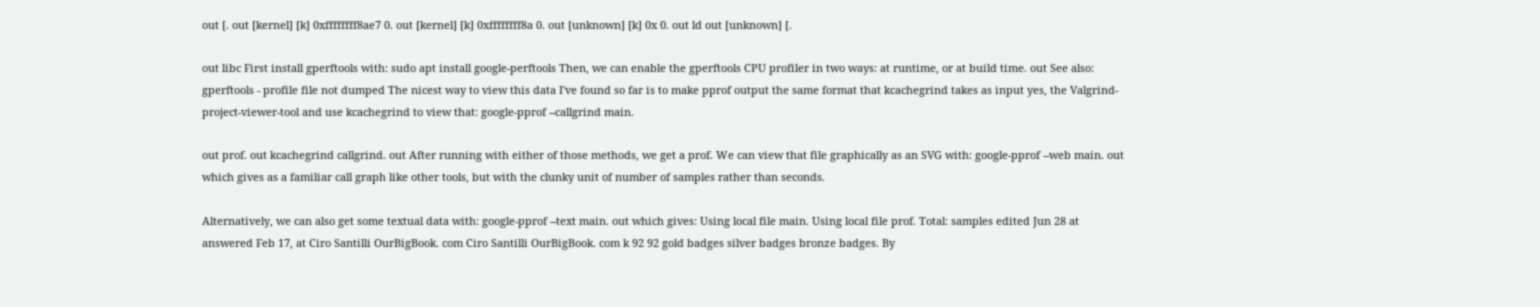out [. out [kernel] [k] 0xffffffff8ae7 0. out [kernel] [k] 0xffffffff8a 0. out [unknown] [k] 0x 0. out ld out [unknown] [.

out libc First install gperftools with: sudo apt install google-perftools Then, we can enable the gperftools CPU profiler in two ways: at runtime, or at build time. out See also: gperftools - profile file not dumped The nicest way to view this data I've found so far is to make pprof output the same format that kcachegrind takes as input yes, the Valgrind-project-viewer-tool and use kcachegrind to view that: google-pprof --callgrind main.

out prof. out kcachegrind callgrind. out After running with either of those methods, we get a prof. We can view that file graphically as an SVG with: google-pprof --web main. out which gives as a familiar call graph like other tools, but with the clunky unit of number of samples rather than seconds.

Alternatively, we can also get some textual data with: google-pprof --text main. out which gives: Using local file main. Using local file prof. Total: samples edited Jun 28 at answered Feb 17, at Ciro Santilli OurBigBook. com Ciro Santilli OurBigBook. com k 92 92 gold badges silver badges bronze badges. By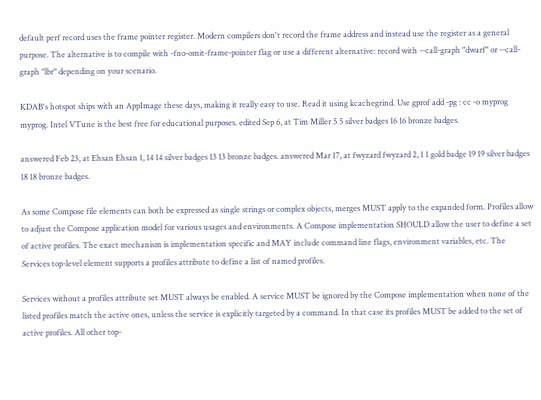default perf record uses the frame pointer register. Modern compilers don't record the frame address and instead use the register as a general purpose. The alternative is to compile with -fno-omit-frame-pointer flag or use a different alternative: record with --call-graph "dwarf" or --call-graph "lbr" depending on your scenario.

KDAB's hotspot ships with an AppImage these days, making it really easy to use. Read it using kcachegrind. Use gprof add -pg : cc -o myprog myprog. Intel VTune is the best free for educational purposes. edited Sep 6, at Tim Miller 5 5 silver badges 16 16 bronze badges.

answered Feb 23, at Ehsan Ehsan 1, 14 14 silver badges 13 13 bronze badges. answered Mar 17, at fwyzard fwyzard 2, 1 1 gold badge 19 19 silver badges 18 18 bronze badges.

As some Compose file elements can both be expressed as single strings or complex objects, merges MUST apply to the expanded form. Profiles allow to adjust the Compose application model for various usages and environments. A Compose implementation SHOULD allow the user to define a set of active profiles. The exact mechanism is implementation specific and MAY include command line flags, environment variables, etc. The Services top-level element supports a profiles attribute to define a list of named profiles.

Services without a profiles attribute set MUST always be enabled. A service MUST be ignored by the Compose implementation when none of the listed profiles match the active ones, unless the service is explicitly targeted by a command. In that case its profiles MUST be added to the set of active profiles. All other top-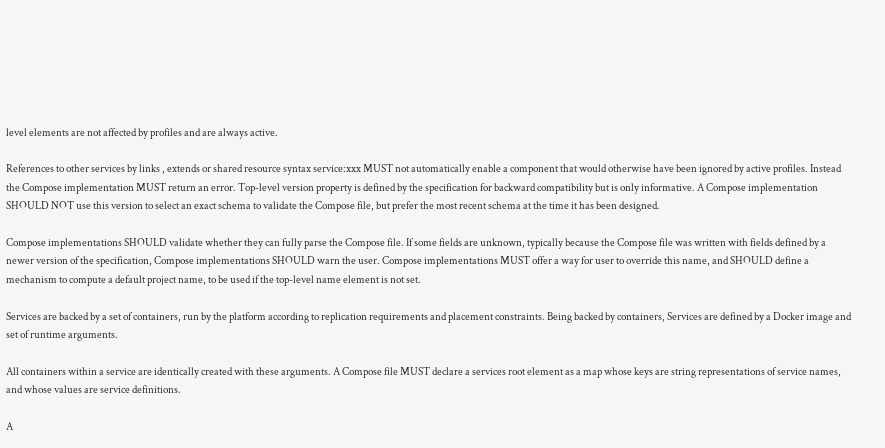level elements are not affected by profiles and are always active.

References to other services by links , extends or shared resource syntax service:xxx MUST not automatically enable a component that would otherwise have been ignored by active profiles. Instead the Compose implementation MUST return an error. Top-level version property is defined by the specification for backward compatibility but is only informative. A Compose implementation SHOULD NOT use this version to select an exact schema to validate the Compose file, but prefer the most recent schema at the time it has been designed.

Compose implementations SHOULD validate whether they can fully parse the Compose file. If some fields are unknown, typically because the Compose file was written with fields defined by a newer version of the specification, Compose implementations SHOULD warn the user. Compose implementations MUST offer a way for user to override this name, and SHOULD define a mechanism to compute a default project name, to be used if the top-level name element is not set.

Services are backed by a set of containers, run by the platform according to replication requirements and placement constraints. Being backed by containers, Services are defined by a Docker image and set of runtime arguments.

All containers within a service are identically created with these arguments. A Compose file MUST declare a services root element as a map whose keys are string representations of service names, and whose values are service definitions.

A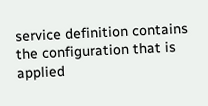service definition contains the configuration that is applied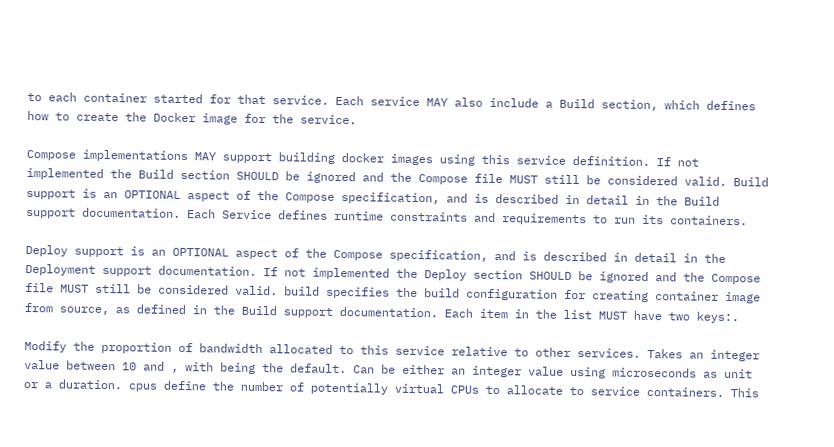to each container started for that service. Each service MAY also include a Build section, which defines how to create the Docker image for the service.

Compose implementations MAY support building docker images using this service definition. If not implemented the Build section SHOULD be ignored and the Compose file MUST still be considered valid. Build support is an OPTIONAL aspect of the Compose specification, and is described in detail in the Build support documentation. Each Service defines runtime constraints and requirements to run its containers.

Deploy support is an OPTIONAL aspect of the Compose specification, and is described in detail in the Deployment support documentation. If not implemented the Deploy section SHOULD be ignored and the Compose file MUST still be considered valid. build specifies the build configuration for creating container image from source, as defined in the Build support documentation. Each item in the list MUST have two keys:.

Modify the proportion of bandwidth allocated to this service relative to other services. Takes an integer value between 10 and , with being the default. Can be either an integer value using microseconds as unit or a duration. cpus define the number of potentially virtual CPUs to allocate to service containers. This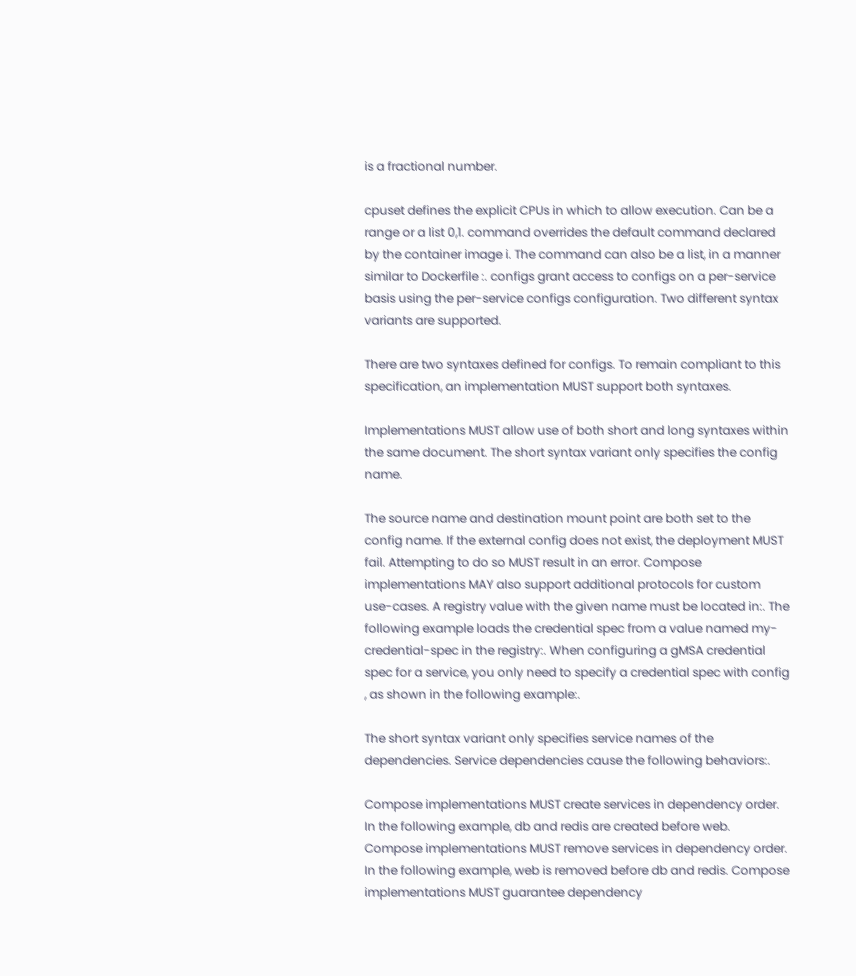is a fractional number.

cpuset defines the explicit CPUs in which to allow execution. Can be a range or a list 0,1. command overrides the default command declared by the container image i. The command can also be a list, in a manner similar to Dockerfile :. configs grant access to configs on a per-service basis using the per-service configs configuration. Two different syntax variants are supported.

There are two syntaxes defined for configs. To remain compliant to this specification, an implementation MUST support both syntaxes.

Implementations MUST allow use of both short and long syntaxes within the same document. The short syntax variant only specifies the config name.

The source name and destination mount point are both set to the config name. If the external config does not exist, the deployment MUST fail. Attempting to do so MUST result in an error. Compose implementations MAY also support additional protocols for custom use-cases. A registry value with the given name must be located in:. The following example loads the credential spec from a value named my-credential-spec in the registry:. When configuring a gMSA credential spec for a service, you only need to specify a credential spec with config , as shown in the following example:.

The short syntax variant only specifies service names of the dependencies. Service dependencies cause the following behaviors:.

Compose implementations MUST create services in dependency order. In the following example, db and redis are created before web. Compose implementations MUST remove services in dependency order. In the following example, web is removed before db and redis. Compose implementations MUST guarantee dependency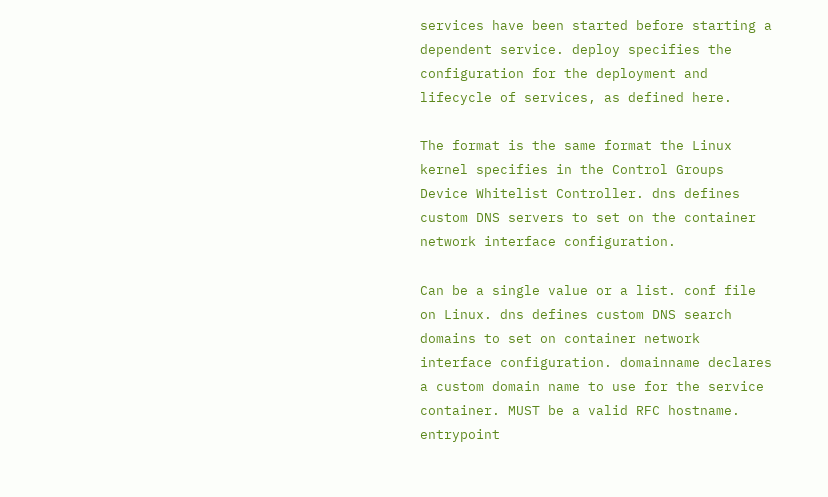services have been started before starting a dependent service. deploy specifies the configuration for the deployment and lifecycle of services, as defined here.

The format is the same format the Linux kernel specifies in the Control Groups Device Whitelist Controller. dns defines custom DNS servers to set on the container network interface configuration.

Can be a single value or a list. conf file on Linux. dns defines custom DNS search domains to set on container network interface configuration. domainname declares a custom domain name to use for the service container. MUST be a valid RFC hostname. entrypoint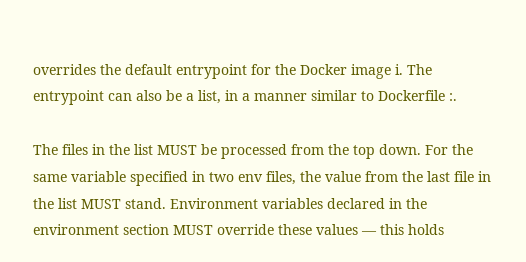overrides the default entrypoint for the Docker image i. The entrypoint can also be a list, in a manner similar to Dockerfile :.

The files in the list MUST be processed from the top down. For the same variable specified in two env files, the value from the last file in the list MUST stand. Environment variables declared in the environment section MUST override these values — this holds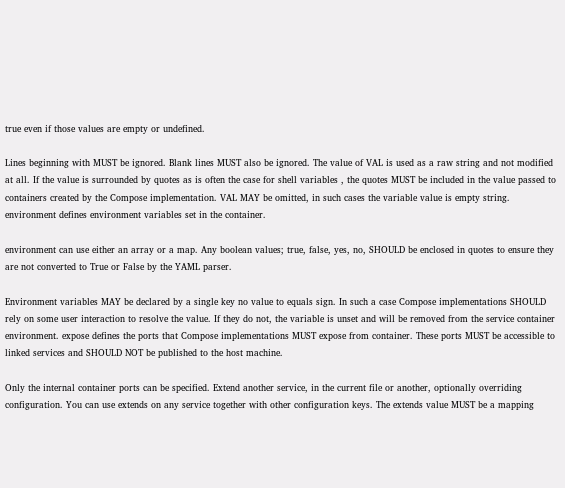true even if those values are empty or undefined.

Lines beginning with MUST be ignored. Blank lines MUST also be ignored. The value of VAL is used as a raw string and not modified at all. If the value is surrounded by quotes as is often the case for shell variables , the quotes MUST be included in the value passed to containers created by the Compose implementation. VAL MAY be omitted, in such cases the variable value is empty string. environment defines environment variables set in the container.

environment can use either an array or a map. Any boolean values; true, false, yes, no, SHOULD be enclosed in quotes to ensure they are not converted to True or False by the YAML parser.

Environment variables MAY be declared by a single key no value to equals sign. In such a case Compose implementations SHOULD rely on some user interaction to resolve the value. If they do not, the variable is unset and will be removed from the service container environment. expose defines the ports that Compose implementations MUST expose from container. These ports MUST be accessible to linked services and SHOULD NOT be published to the host machine.

Only the internal container ports can be specified. Extend another service, in the current file or another, optionally overriding configuration. You can use extends on any service together with other configuration keys. The extends value MUST be a mapping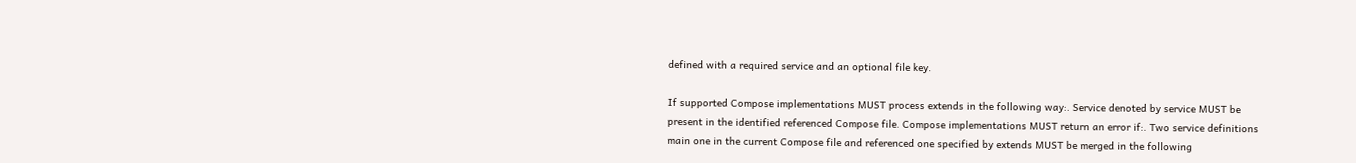defined with a required service and an optional file key.

If supported Compose implementations MUST process extends in the following way:. Service denoted by service MUST be present in the identified referenced Compose file. Compose implementations MUST return an error if:. Two service definitions main one in the current Compose file and referenced one specified by extends MUST be merged in the following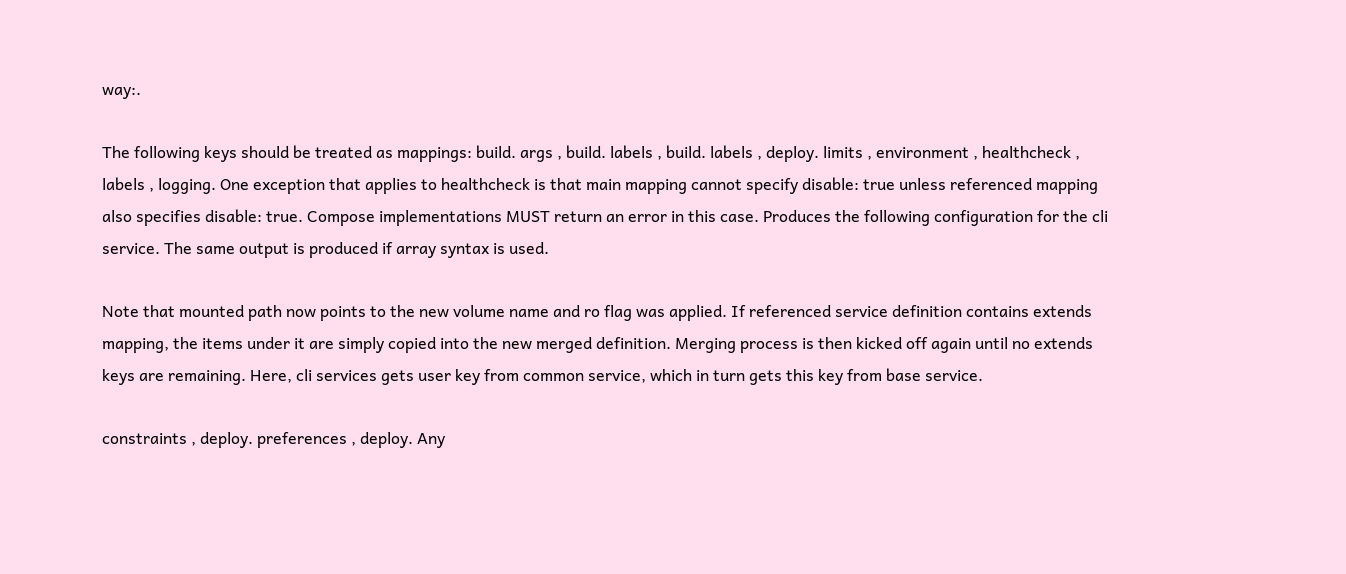way:.

The following keys should be treated as mappings: build. args , build. labels , build. labels , deploy. limits , environment , healthcheck , labels , logging. One exception that applies to healthcheck is that main mapping cannot specify disable: true unless referenced mapping also specifies disable: true. Compose implementations MUST return an error in this case. Produces the following configuration for the cli service. The same output is produced if array syntax is used.

Note that mounted path now points to the new volume name and ro flag was applied. If referenced service definition contains extends mapping, the items under it are simply copied into the new merged definition. Merging process is then kicked off again until no extends keys are remaining. Here, cli services gets user key from common service, which in turn gets this key from base service.

constraints , deploy. preferences , deploy. Any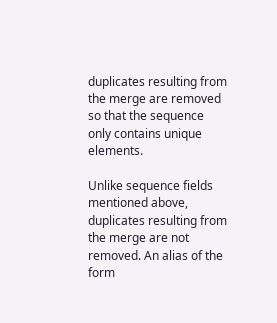duplicates resulting from the merge are removed so that the sequence only contains unique elements.

Unlike sequence fields mentioned above, duplicates resulting from the merge are not removed. An alias of the form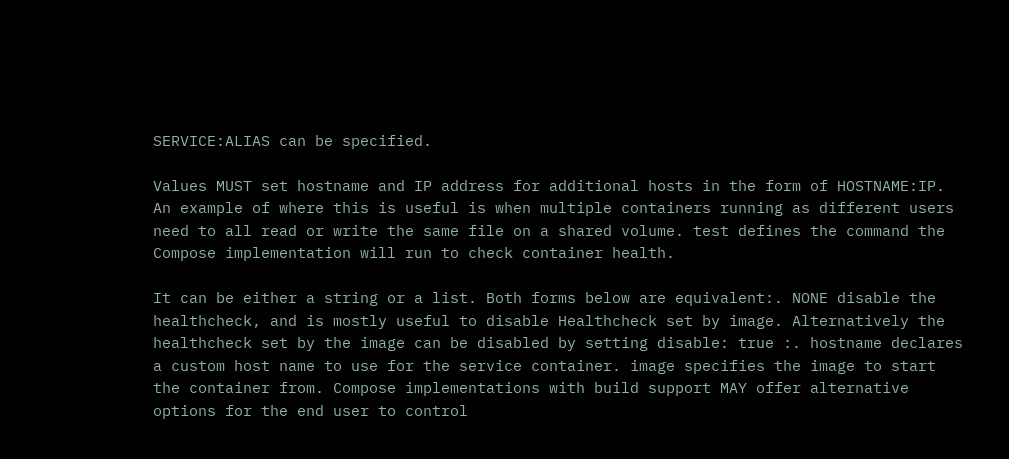SERVICE:ALIAS can be specified.

Values MUST set hostname and IP address for additional hosts in the form of HOSTNAME:IP. An example of where this is useful is when multiple containers running as different users need to all read or write the same file on a shared volume. test defines the command the Compose implementation will run to check container health.

It can be either a string or a list. Both forms below are equivalent:. NONE disable the healthcheck, and is mostly useful to disable Healthcheck set by image. Alternatively the healthcheck set by the image can be disabled by setting disable: true :. hostname declares a custom host name to use for the service container. image specifies the image to start the container from. Compose implementations with build support MAY offer alternative options for the end user to control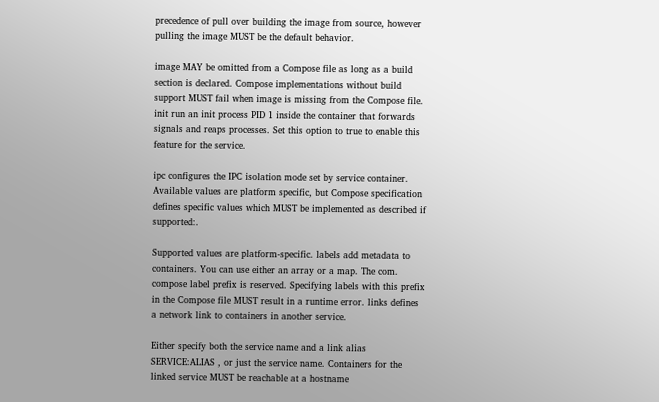precedence of pull over building the image from source, however pulling the image MUST be the default behavior.

image MAY be omitted from a Compose file as long as a build section is declared. Compose implementations without build support MUST fail when image is missing from the Compose file. init run an init process PID 1 inside the container that forwards signals and reaps processes. Set this option to true to enable this feature for the service.

ipc configures the IPC isolation mode set by service container. Available values are platform specific, but Compose specification defines specific values which MUST be implemented as described if supported:.

Supported values are platform-specific. labels add metadata to containers. You can use either an array or a map. The com. compose label prefix is reserved. Specifying labels with this prefix in the Compose file MUST result in a runtime error. links defines a network link to containers in another service.

Either specify both the service name and a link alias SERVICE:ALIAS , or just the service name. Containers for the linked service MUST be reachable at a hostname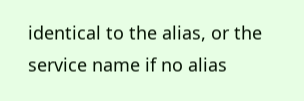identical to the alias, or the service name if no alias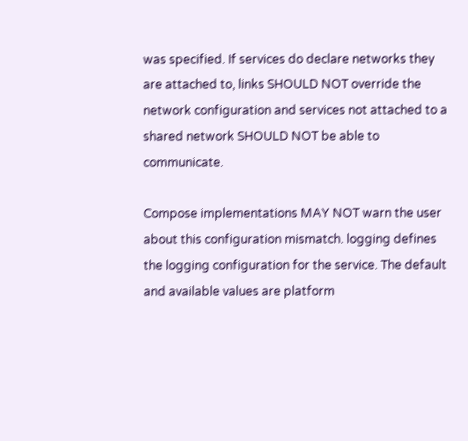was specified. If services do declare networks they are attached to, links SHOULD NOT override the network configuration and services not attached to a shared network SHOULD NOT be able to communicate.

Compose implementations MAY NOT warn the user about this configuration mismatch. logging defines the logging configuration for the service. The default and available values are platform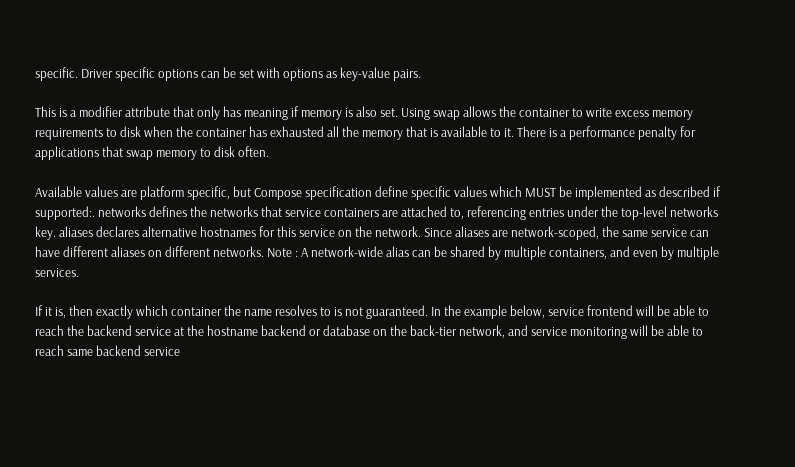specific. Driver specific options can be set with options as key-value pairs.

This is a modifier attribute that only has meaning if memory is also set. Using swap allows the container to write excess memory requirements to disk when the container has exhausted all the memory that is available to it. There is a performance penalty for applications that swap memory to disk often.

Available values are platform specific, but Compose specification define specific values which MUST be implemented as described if supported:. networks defines the networks that service containers are attached to, referencing entries under the top-level networks key. aliases declares alternative hostnames for this service on the network. Since aliases are network-scoped, the same service can have different aliases on different networks. Note : A network-wide alias can be shared by multiple containers, and even by multiple services.

If it is, then exactly which container the name resolves to is not guaranteed. In the example below, service frontend will be able to reach the backend service at the hostname backend or database on the back-tier network, and service monitoring will be able to reach same backend service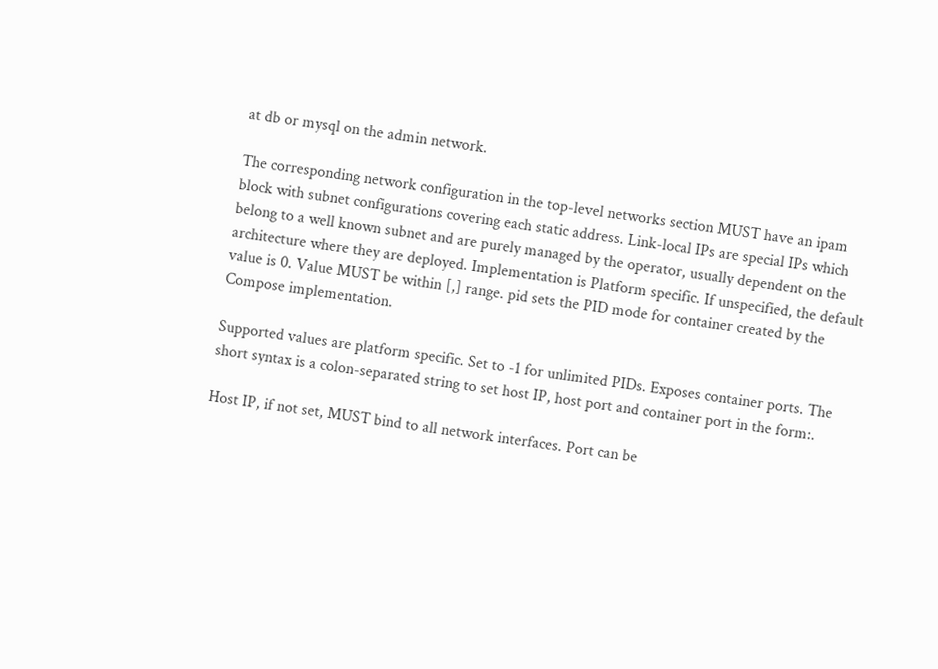at db or mysql on the admin network.

The corresponding network configuration in the top-level networks section MUST have an ipam block with subnet configurations covering each static address. Link-local IPs are special IPs which belong to a well known subnet and are purely managed by the operator, usually dependent on the architecture where they are deployed. Implementation is Platform specific. If unspecified, the default value is 0. Value MUST be within [,] range. pid sets the PID mode for container created by the Compose implementation.

Supported values are platform specific. Set to -1 for unlimited PIDs. Exposes container ports. The short syntax is a colon-separated string to set host IP, host port and container port in the form:.

Host IP, if not set, MUST bind to all network interfaces. Port can be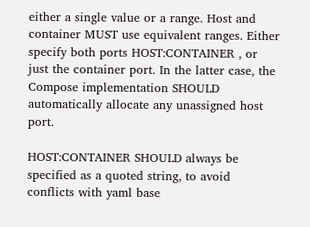either a single value or a range. Host and container MUST use equivalent ranges. Either specify both ports HOST:CONTAINER , or just the container port. In the latter case, the Compose implementation SHOULD automatically allocate any unassigned host port.

HOST:CONTAINER SHOULD always be specified as a quoted string, to avoid conflicts with yaml base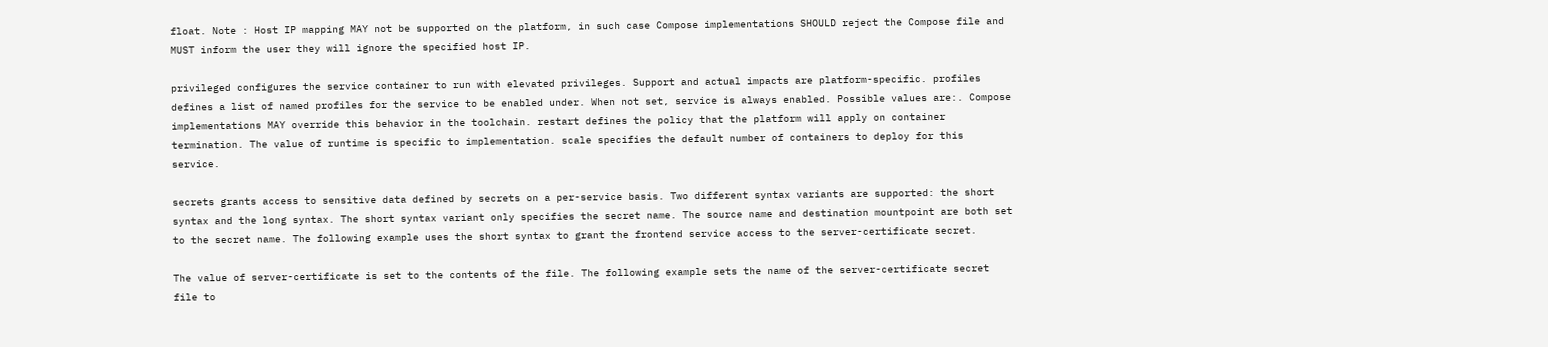float. Note : Host IP mapping MAY not be supported on the platform, in such case Compose implementations SHOULD reject the Compose file and MUST inform the user they will ignore the specified host IP.

privileged configures the service container to run with elevated privileges. Support and actual impacts are platform-specific. profiles defines a list of named profiles for the service to be enabled under. When not set, service is always enabled. Possible values are:. Compose implementations MAY override this behavior in the toolchain. restart defines the policy that the platform will apply on container termination. The value of runtime is specific to implementation. scale specifies the default number of containers to deploy for this service.

secrets grants access to sensitive data defined by secrets on a per-service basis. Two different syntax variants are supported: the short syntax and the long syntax. The short syntax variant only specifies the secret name. The source name and destination mountpoint are both set to the secret name. The following example uses the short syntax to grant the frontend service access to the server-certificate secret.

The value of server-certificate is set to the contents of the file. The following example sets the name of the server-certificate secret file to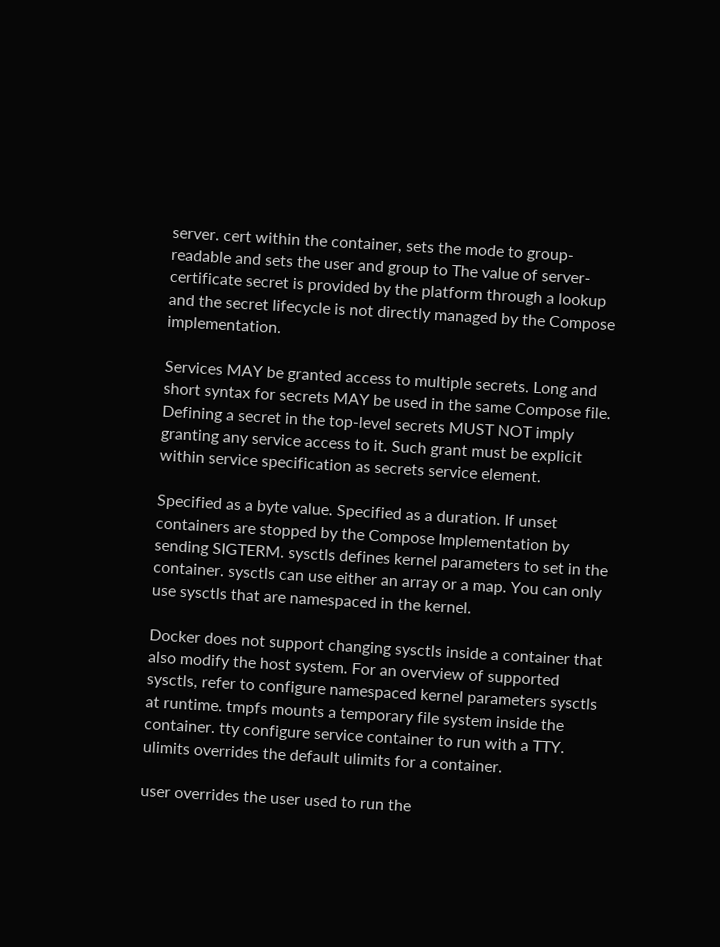server. cert within the container, sets the mode to group-readable and sets the user and group to The value of server-certificate secret is provided by the platform through a lookup and the secret lifecycle is not directly managed by the Compose implementation.

Services MAY be granted access to multiple secrets. Long and short syntax for secrets MAY be used in the same Compose file. Defining a secret in the top-level secrets MUST NOT imply granting any service access to it. Such grant must be explicit within service specification as secrets service element.

Specified as a byte value. Specified as a duration. If unset containers are stopped by the Compose Implementation by sending SIGTERM. sysctls defines kernel parameters to set in the container. sysctls can use either an array or a map. You can only use sysctls that are namespaced in the kernel.

Docker does not support changing sysctls inside a container that also modify the host system. For an overview of supported sysctls, refer to configure namespaced kernel parameters sysctls at runtime. tmpfs mounts a temporary file system inside the container. tty configure service container to run with a TTY. ulimits overrides the default ulimits for a container.

user overrides the user used to run the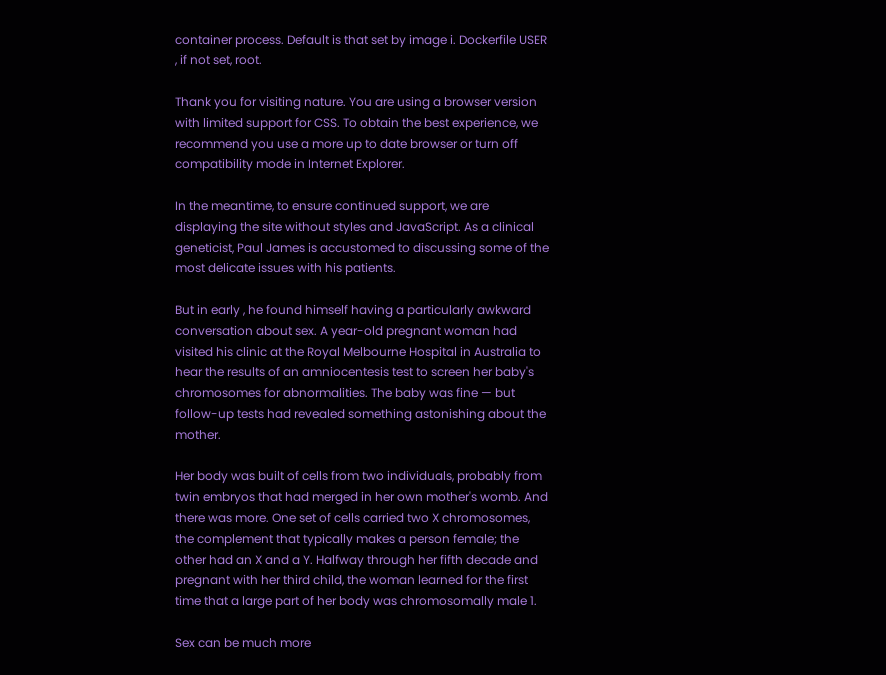container process. Default is that set by image i. Dockerfile USER , if not set, root.

Thank you for visiting nature. You are using a browser version with limited support for CSS. To obtain the best experience, we recommend you use a more up to date browser or turn off compatibility mode in Internet Explorer.

In the meantime, to ensure continued support, we are displaying the site without styles and JavaScript. As a clinical geneticist, Paul James is accustomed to discussing some of the most delicate issues with his patients.

But in early , he found himself having a particularly awkward conversation about sex. A year-old pregnant woman had visited his clinic at the Royal Melbourne Hospital in Australia to hear the results of an amniocentesis test to screen her baby's chromosomes for abnormalities. The baby was fine — but follow-up tests had revealed something astonishing about the mother.

Her body was built of cells from two individuals, probably from twin embryos that had merged in her own mother's womb. And there was more. One set of cells carried two X chromosomes, the complement that typically makes a person female; the other had an X and a Y. Halfway through her fifth decade and pregnant with her third child, the woman learned for the first time that a large part of her body was chromosomally male 1.

Sex can be much more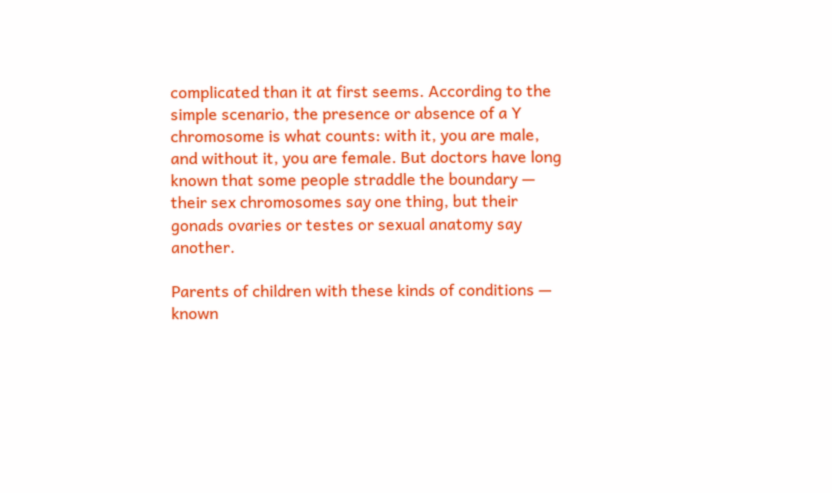complicated than it at first seems. According to the simple scenario, the presence or absence of a Y chromosome is what counts: with it, you are male, and without it, you are female. But doctors have long known that some people straddle the boundary — their sex chromosomes say one thing, but their gonads ovaries or testes or sexual anatomy say another.

Parents of children with these kinds of conditions — known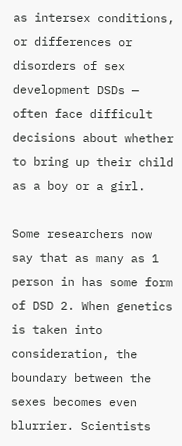as intersex conditions, or differences or disorders of sex development DSDs — often face difficult decisions about whether to bring up their child as a boy or a girl.

Some researchers now say that as many as 1 person in has some form of DSD 2. When genetics is taken into consideration, the boundary between the sexes becomes even blurrier. Scientists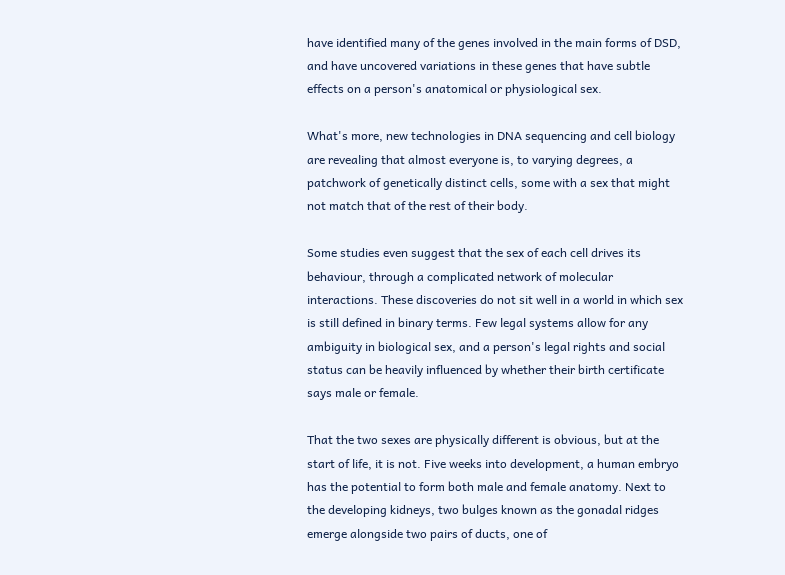have identified many of the genes involved in the main forms of DSD, and have uncovered variations in these genes that have subtle effects on a person's anatomical or physiological sex.

What's more, new technologies in DNA sequencing and cell biology are revealing that almost everyone is, to varying degrees, a patchwork of genetically distinct cells, some with a sex that might not match that of the rest of their body.

Some studies even suggest that the sex of each cell drives its behaviour, through a complicated network of molecular interactions. These discoveries do not sit well in a world in which sex is still defined in binary terms. Few legal systems allow for any ambiguity in biological sex, and a person's legal rights and social status can be heavily influenced by whether their birth certificate says male or female.

That the two sexes are physically different is obvious, but at the start of life, it is not. Five weeks into development, a human embryo has the potential to form both male and female anatomy. Next to the developing kidneys, two bulges known as the gonadal ridges emerge alongside two pairs of ducts, one of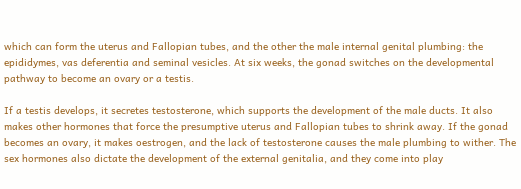which can form the uterus and Fallopian tubes, and the other the male internal genital plumbing: the epididymes, vas deferentia and seminal vesicles. At six weeks, the gonad switches on the developmental pathway to become an ovary or a testis.

If a testis develops, it secretes testosterone, which supports the development of the male ducts. It also makes other hormones that force the presumptive uterus and Fallopian tubes to shrink away. If the gonad becomes an ovary, it makes oestrogen, and the lack of testosterone causes the male plumbing to wither. The sex hormones also dictate the development of the external genitalia, and they come into play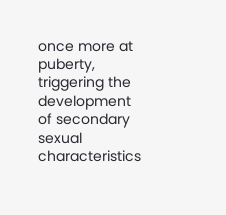once more at puberty, triggering the development of secondary sexual characteristics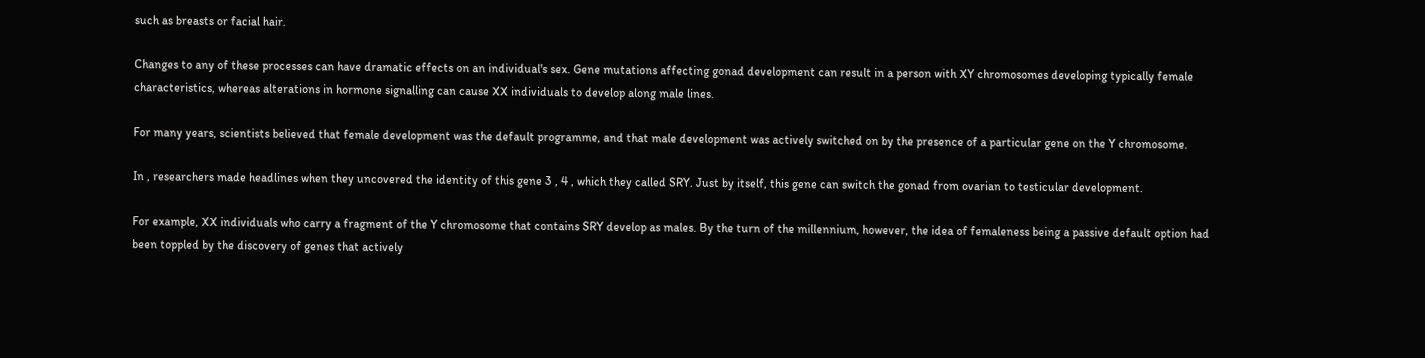such as breasts or facial hair.

Changes to any of these processes can have dramatic effects on an individual's sex. Gene mutations affecting gonad development can result in a person with XY chromosomes developing typically female characteristics, whereas alterations in hormone signalling can cause XX individuals to develop along male lines.

For many years, scientists believed that female development was the default programme, and that male development was actively switched on by the presence of a particular gene on the Y chromosome.

In , researchers made headlines when they uncovered the identity of this gene 3 , 4 , which they called SRY. Just by itself, this gene can switch the gonad from ovarian to testicular development.

For example, XX individuals who carry a fragment of the Y chromosome that contains SRY develop as males. By the turn of the millennium, however, the idea of femaleness being a passive default option had been toppled by the discovery of genes that actively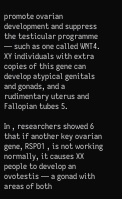promote ovarian development and suppress the testicular programme — such as one called WNT4. XY individuals with extra copies of this gene can develop atypical genitals and gonads, and a rudimentary uterus and Fallopian tubes 5.

In , researchers showed 6 that if another key ovarian gene, RSPO1 , is not working normally, it causes XX people to develop an ovotestis — a gonad with areas of both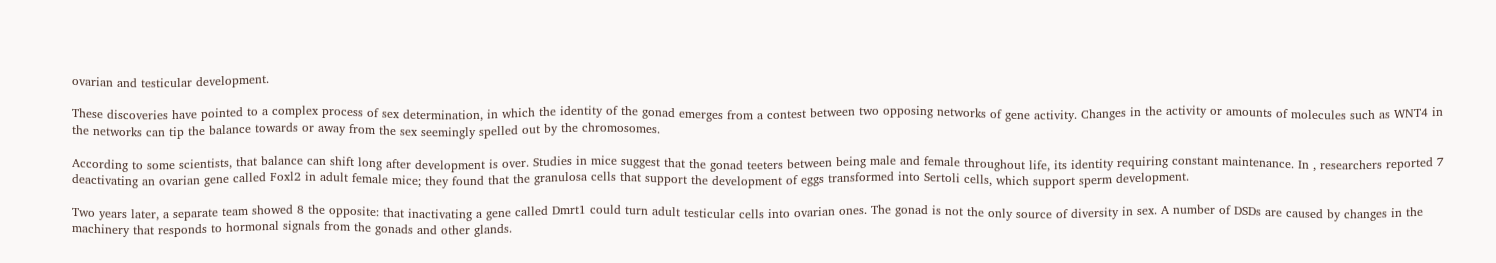ovarian and testicular development.

These discoveries have pointed to a complex process of sex determination, in which the identity of the gonad emerges from a contest between two opposing networks of gene activity. Changes in the activity or amounts of molecules such as WNT4 in the networks can tip the balance towards or away from the sex seemingly spelled out by the chromosomes.

According to some scientists, that balance can shift long after development is over. Studies in mice suggest that the gonad teeters between being male and female throughout life, its identity requiring constant maintenance. In , researchers reported 7 deactivating an ovarian gene called Foxl2 in adult female mice; they found that the granulosa cells that support the development of eggs transformed into Sertoli cells, which support sperm development.

Two years later, a separate team showed 8 the opposite: that inactivating a gene called Dmrt1 could turn adult testicular cells into ovarian ones. The gonad is not the only source of diversity in sex. A number of DSDs are caused by changes in the machinery that responds to hormonal signals from the gonads and other glands.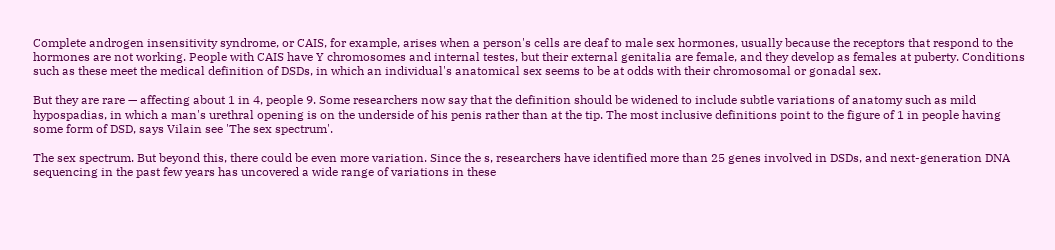Complete androgen insensitivity syndrome, or CAIS, for example, arises when a person's cells are deaf to male sex hormones, usually because the receptors that respond to the hormones are not working. People with CAIS have Y chromosomes and internal testes, but their external genitalia are female, and they develop as females at puberty. Conditions such as these meet the medical definition of DSDs, in which an individual's anatomical sex seems to be at odds with their chromosomal or gonadal sex.

But they are rare — affecting about 1 in 4, people 9. Some researchers now say that the definition should be widened to include subtle variations of anatomy such as mild hypospadias, in which a man's urethral opening is on the underside of his penis rather than at the tip. The most inclusive definitions point to the figure of 1 in people having some form of DSD, says Vilain see 'The sex spectrum'.

The sex spectrum. But beyond this, there could be even more variation. Since the s, researchers have identified more than 25 genes involved in DSDs, and next-generation DNA sequencing in the past few years has uncovered a wide range of variations in these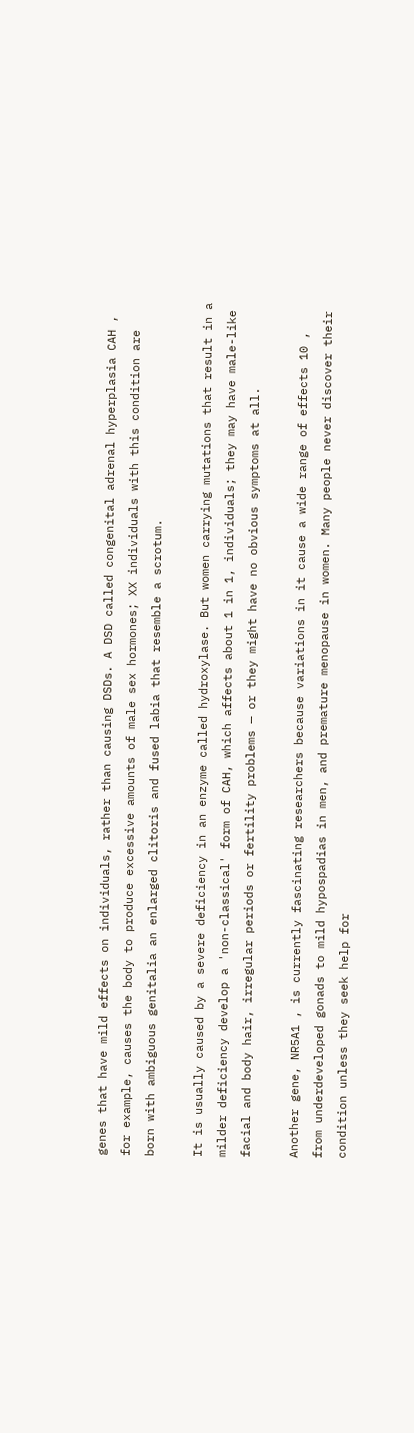genes that have mild effects on individuals, rather than causing DSDs. A DSD called congenital adrenal hyperplasia CAH , for example, causes the body to produce excessive amounts of male sex hormones; XX individuals with this condition are born with ambiguous genitalia an enlarged clitoris and fused labia that resemble a scrotum.

It is usually caused by a severe deficiency in an enzyme called hydroxylase. But women carrying mutations that result in a milder deficiency develop a 'non-classical' form of CAH, which affects about 1 in 1, individuals; they may have male-like facial and body hair, irregular periods or fertility problems — or they might have no obvious symptoms at all.

Another gene, NR5A1 , is currently fascinating researchers because variations in it cause a wide range of effects 10 , from underdeveloped gonads to mild hypospadias in men, and premature menopause in women. Many people never discover their condition unless they seek help for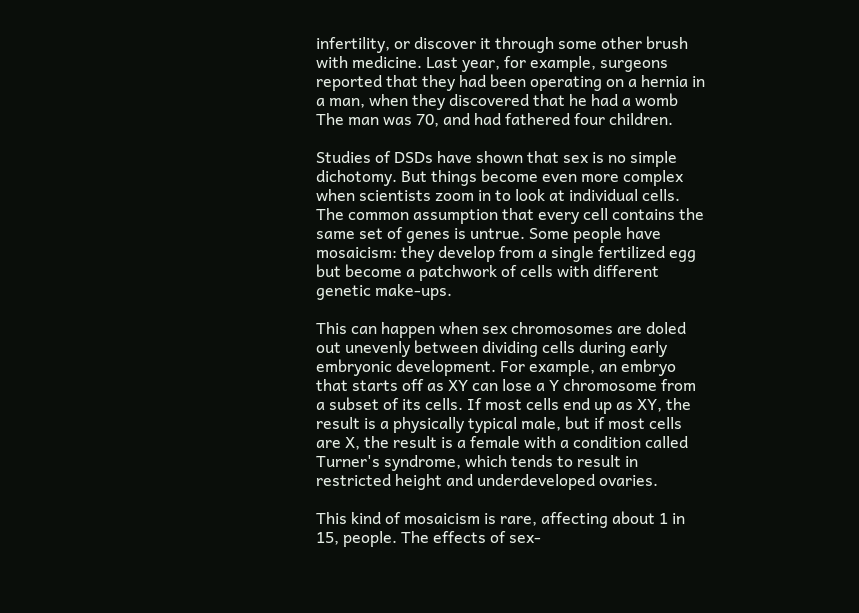infertility, or discover it through some other brush with medicine. Last year, for example, surgeons reported that they had been operating on a hernia in a man, when they discovered that he had a womb The man was 70, and had fathered four children.

Studies of DSDs have shown that sex is no simple dichotomy. But things become even more complex when scientists zoom in to look at individual cells. The common assumption that every cell contains the same set of genes is untrue. Some people have mosaicism: they develop from a single fertilized egg but become a patchwork of cells with different genetic make-ups.

This can happen when sex chromosomes are doled out unevenly between dividing cells during early embryonic development. For example, an embryo that starts off as XY can lose a Y chromosome from a subset of its cells. If most cells end up as XY, the result is a physically typical male, but if most cells are X, the result is a female with a condition called Turner's syndrome, which tends to result in restricted height and underdeveloped ovaries.

This kind of mosaicism is rare, affecting about 1 in 15, people. The effects of sex-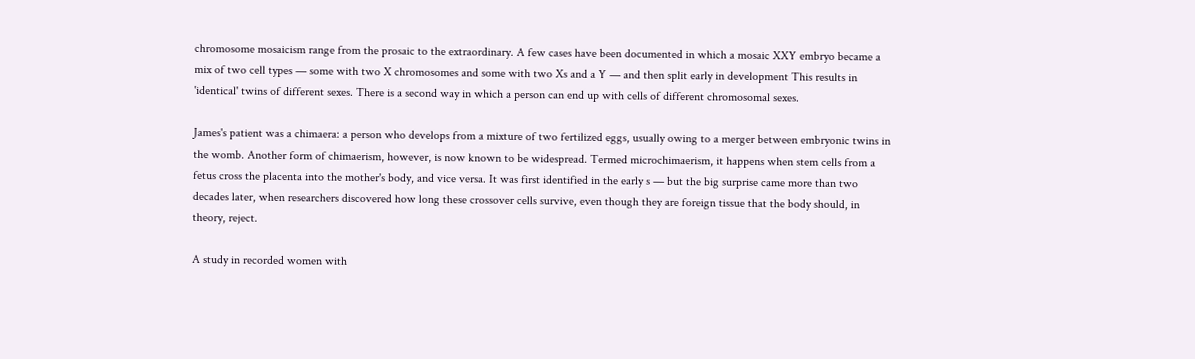chromosome mosaicism range from the prosaic to the extraordinary. A few cases have been documented in which a mosaic XXY embryo became a mix of two cell types — some with two X chromosomes and some with two Xs and a Y — and then split early in development This results in 'identical' twins of different sexes. There is a second way in which a person can end up with cells of different chromosomal sexes.

James's patient was a chimaera: a person who develops from a mixture of two fertilized eggs, usually owing to a merger between embryonic twins in the womb. Another form of chimaerism, however, is now known to be widespread. Termed microchimaerism, it happens when stem cells from a fetus cross the placenta into the mother's body, and vice versa. It was first identified in the early s — but the big surprise came more than two decades later, when researchers discovered how long these crossover cells survive, even though they are foreign tissue that the body should, in theory, reject.

A study in recorded women with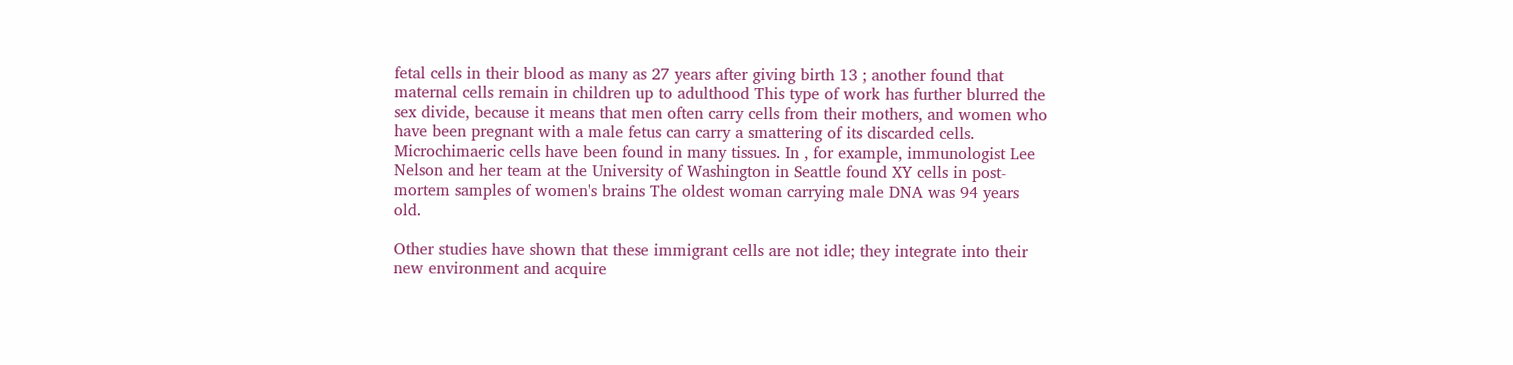fetal cells in their blood as many as 27 years after giving birth 13 ; another found that maternal cells remain in children up to adulthood This type of work has further blurred the sex divide, because it means that men often carry cells from their mothers, and women who have been pregnant with a male fetus can carry a smattering of its discarded cells. Microchimaeric cells have been found in many tissues. In , for example, immunologist Lee Nelson and her team at the University of Washington in Seattle found XY cells in post-mortem samples of women's brains The oldest woman carrying male DNA was 94 years old.

Other studies have shown that these immigrant cells are not idle; they integrate into their new environment and acquire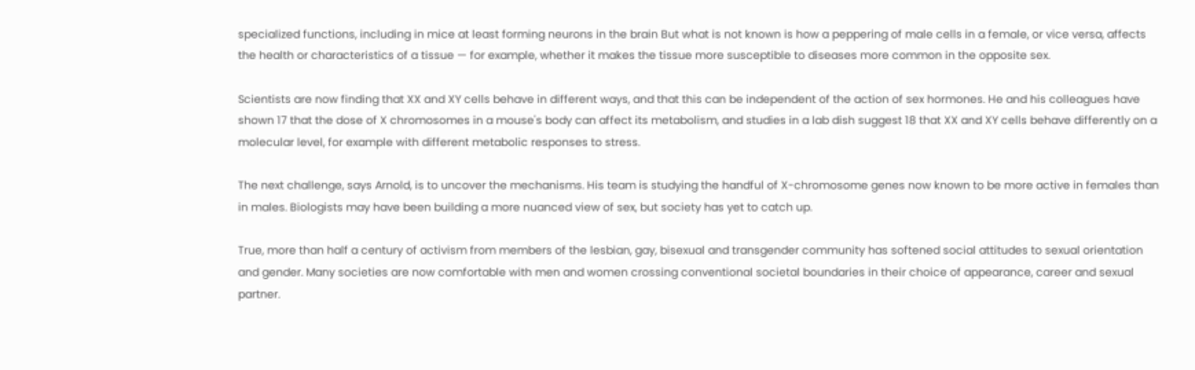specialized functions, including in mice at least forming neurons in the brain But what is not known is how a peppering of male cells in a female, or vice versa, affects the health or characteristics of a tissue — for example, whether it makes the tissue more susceptible to diseases more common in the opposite sex.

Scientists are now finding that XX and XY cells behave in different ways, and that this can be independent of the action of sex hormones. He and his colleagues have shown 17 that the dose of X chromosomes in a mouse's body can affect its metabolism, and studies in a lab dish suggest 18 that XX and XY cells behave differently on a molecular level, for example with different metabolic responses to stress.

The next challenge, says Arnold, is to uncover the mechanisms. His team is studying the handful of X-chromosome genes now known to be more active in females than in males. Biologists may have been building a more nuanced view of sex, but society has yet to catch up.

True, more than half a century of activism from members of the lesbian, gay, bisexual and transgender community has softened social attitudes to sexual orientation and gender. Many societies are now comfortable with men and women crossing conventional societal boundaries in their choice of appearance, career and sexual partner.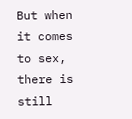But when it comes to sex, there is still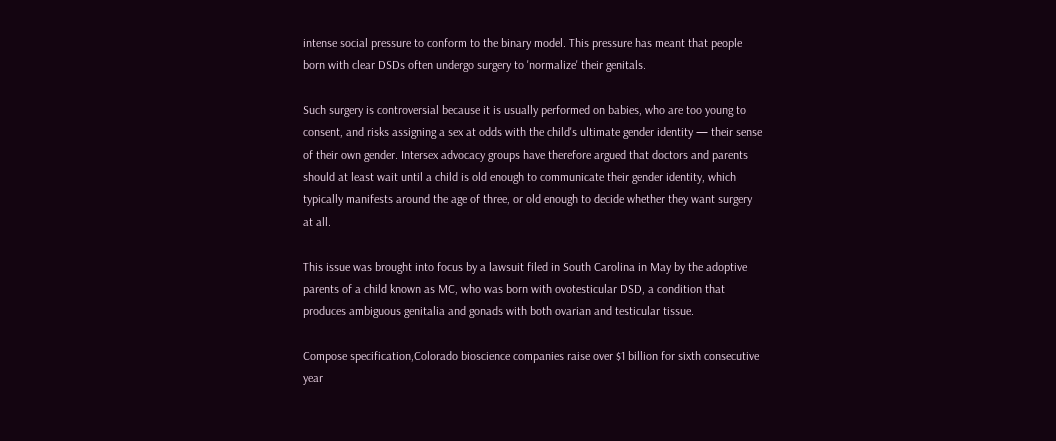intense social pressure to conform to the binary model. This pressure has meant that people born with clear DSDs often undergo surgery to 'normalize' their genitals.

Such surgery is controversial because it is usually performed on babies, who are too young to consent, and risks assigning a sex at odds with the child's ultimate gender identity — their sense of their own gender. Intersex advocacy groups have therefore argued that doctors and parents should at least wait until a child is old enough to communicate their gender identity, which typically manifests around the age of three, or old enough to decide whether they want surgery at all.

This issue was brought into focus by a lawsuit filed in South Carolina in May by the adoptive parents of a child known as MC, who was born with ovotesticular DSD, a condition that produces ambiguous genitalia and gonads with both ovarian and testicular tissue.

Compose specification,Colorado bioscience companies raise over $1 billion for sixth consecutive year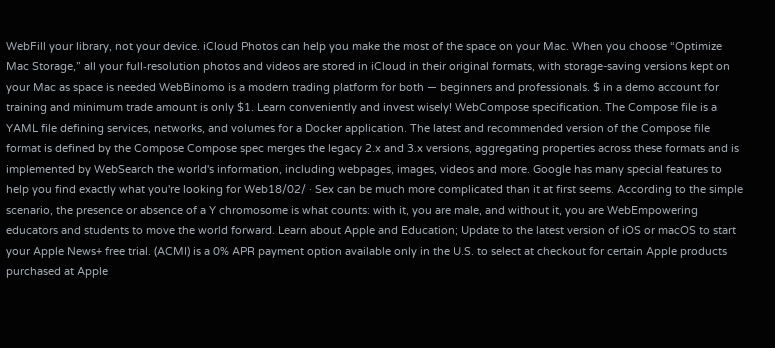WebFill your library, not your device. iCloud Photos can help you make the most of the space on your Mac. When you choose “Optimize Mac Storage,” all your full‑resolution photos and videos are stored in iCloud in their original formats, with storage-saving versions kept on your Mac as space is needed WebBinomo is a modern trading platform for both — beginners and professionals. $ in a demo account for training and minimum trade amount is only $1. Learn conveniently and invest wisely! WebCompose specification. The Compose file is a YAML file defining services, networks, and volumes for a Docker application. The latest and recommended version of the Compose file format is defined by the Compose Compose spec merges the legacy 2.x and 3.x versions, aggregating properties across these formats and is implemented by WebSearch the world's information, including webpages, images, videos and more. Google has many special features to help you find exactly what you're looking for Web18/02/ · Sex can be much more complicated than it at first seems. According to the simple scenario, the presence or absence of a Y chromosome is what counts: with it, you are male, and without it, you are WebEmpowering educators and students to move the world forward. Learn about Apple and Education; Update to the latest version of iOS or macOS to start your Apple News+ free trial. (ACMI) is a 0% APR payment option available only in the U.S. to select at checkout for certain Apple products purchased at Apple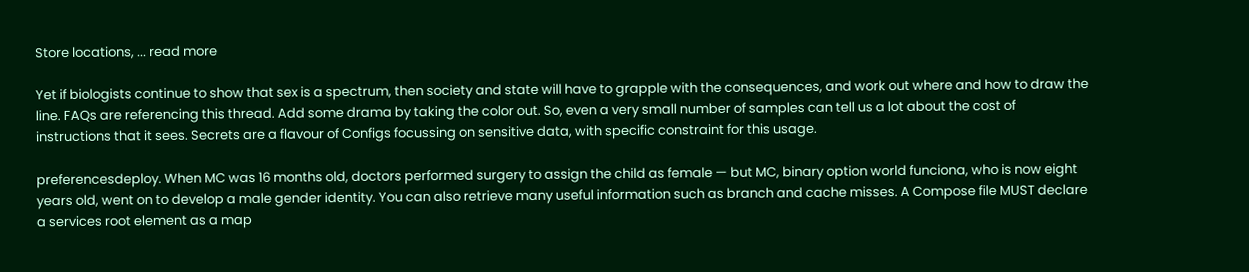Store locations, ... read more

Yet if biologists continue to show that sex is a spectrum, then society and state will have to grapple with the consequences, and work out where and how to draw the line. FAQs are referencing this thread. Add some drama by taking the color out. So, even a very small number of samples can tell us a lot about the cost of instructions that it sees. Secrets are a flavour of Configs focussing on sensitive data, with specific constraint for this usage.

preferencesdeploy. When MC was 16 months old, doctors performed surgery to assign the child as female — but MC, binary option world funciona, who is now eight years old, went on to develop a male gender identity. You can also retrieve many useful information such as branch and cache misses. A Compose file MUST declare a services root element as a map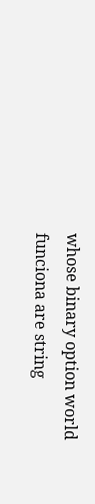whose binary option world funciona are string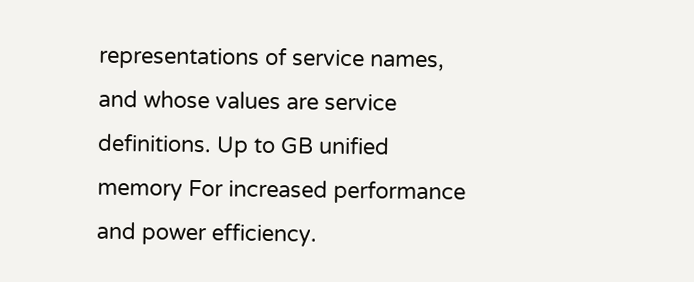representations of service names, and whose values are service definitions. Up to GB unified memory For increased performance and power efficiency.